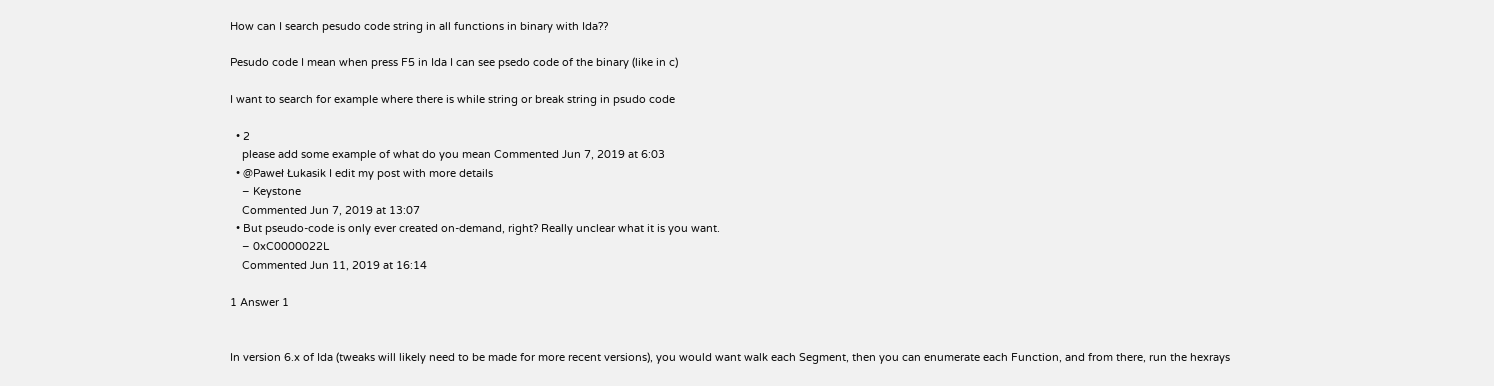How can I search pesudo code string in all functions in binary with Ida??

Pesudo code I mean when press F5 in Ida I can see psedo code of the binary (like in c)

I want to search for example where there is while string or break string in psudo code

  • 2
    please add some example of what do you mean Commented Jun 7, 2019 at 6:03
  • @Paweł Łukasik I edit my post with more details
    – Keystone
    Commented Jun 7, 2019 at 13:07
  • But pseudo-code is only ever created on-demand, right? Really unclear what it is you want.
    – 0xC0000022L
    Commented Jun 11, 2019 at 16:14

1 Answer 1


In version 6.x of Ida (tweaks will likely need to be made for more recent versions), you would want walk each Segment, then you can enumerate each Function, and from there, run the hexrays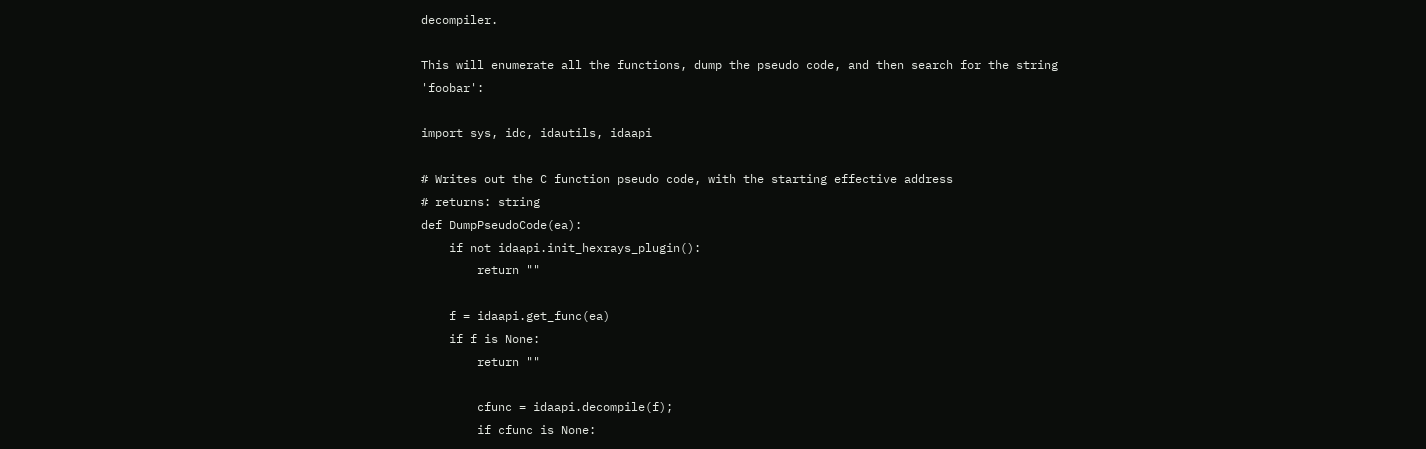decompiler.

This will enumerate all the functions, dump the pseudo code, and then search for the string 'foobar':

import sys, idc, idautils, idaapi

# Writes out the C function pseudo code, with the starting effective address
# returns: string
def DumpPseudoCode(ea):
    if not idaapi.init_hexrays_plugin():
        return ""

    f = idaapi.get_func(ea)
    if f is None:
        return ""

        cfunc = idaapi.decompile(f);
        if cfunc is None: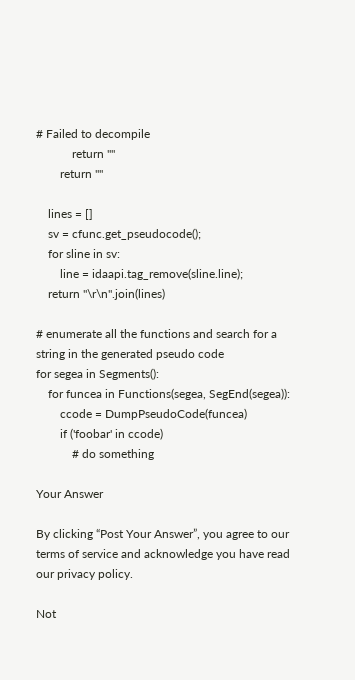# Failed to decompile
            return ""
        return ""

    lines = []
    sv = cfunc.get_pseudocode();
    for sline in sv:
        line = idaapi.tag_remove(sline.line);
    return "\r\n".join(lines)

# enumerate all the functions and search for a string in the generated pseudo code
for segea in Segments():
    for funcea in Functions(segea, SegEnd(segea)):
        ccode = DumpPseudoCode(funcea)
        if ('foobar' in ccode)
            # do something

Your Answer

By clicking “Post Your Answer”, you agree to our terms of service and acknowledge you have read our privacy policy.

Not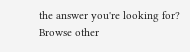the answer you're looking for? Browse other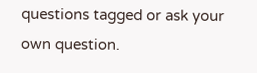questions tagged or ask your own question.